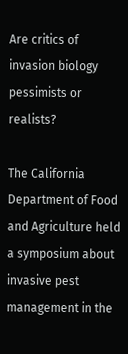Are critics of invasion biology pessimists or realists?

The California Department of Food and Agriculture held a symposium about invasive pest management in the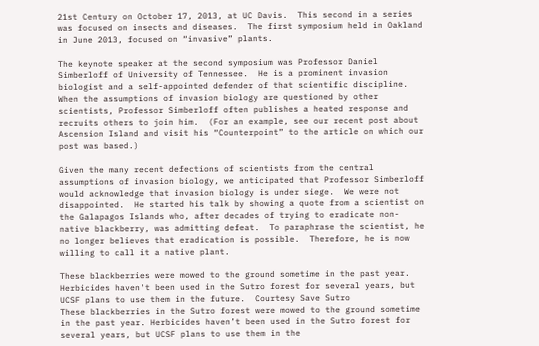21st Century on October 17, 2013, at UC Davis.  This second in a series was focused on insects and diseases.  The first symposium held in Oakland in June 2013, focused on “invasive” plants.

The keynote speaker at the second symposium was Professor Daniel Simberloff of University of Tennessee.  He is a prominent invasion biologist and a self-appointed defender of that scientific discipline.  When the assumptions of invasion biology are questioned by other scientists, Professor Simberloff often publishes a heated response and recruits others to join him.  (For an example, see our recent post about Ascension Island and visit his “Counterpoint” to the article on which our post was based.)

Given the many recent defections of scientists from the central assumptions of invasion biology, we anticipated that Professor Simberloff would acknowledge that invasion biology is under siege.  We were not disappointed.  He started his talk by showing a quote from a scientist on the Galapagos Islands who, after decades of trying to eradicate non-native blackberry, was admitting defeat.  To paraphrase the scientist, he no longer believes that eradication is possible.  Therefore, he is now willing to call it a native plant.

These blackberries were mowed to the ground sometime in the past year.  Herbicides haven't been used in the Sutro forest for several years, but UCSF plans to use them in the future.  Courtesy Save Sutro
These blackberries in the Sutro forest were mowed to the ground sometime in the past year. Herbicides haven’t been used in the Sutro forest for several years, but UCSF plans to use them in the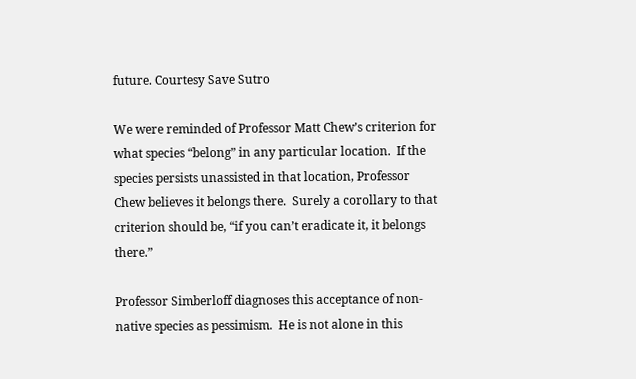future. Courtesy Save Sutro

We were reminded of Professor Matt Chew’s criterion for what species “belong” in any particular location.  If the species persists unassisted in that location, Professor Chew believes it belongs there.  Surely a corollary to that criterion should be, “if you can’t eradicate it, it belongs there.”

Professor Simberloff diagnoses this acceptance of non-native species as pessimism.  He is not alone in this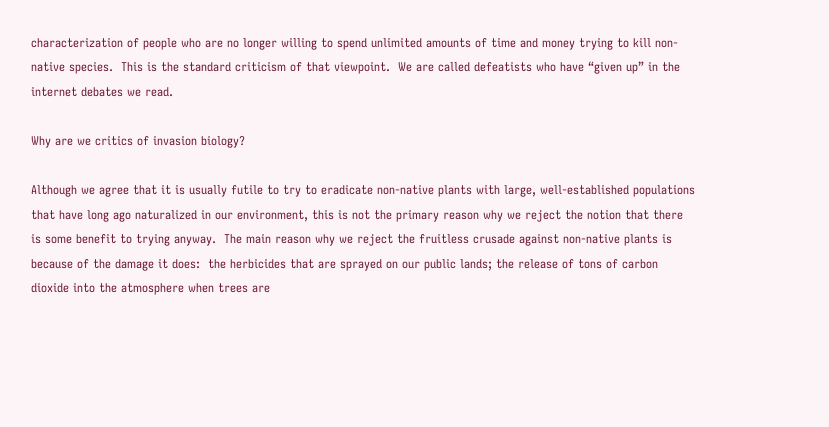characterization of people who are no longer willing to spend unlimited amounts of time and money trying to kill non-native species.  This is the standard criticism of that viewpoint.  We are called defeatists who have “given up” in the internet debates we read.

Why are we critics of invasion biology?

Although we agree that it is usually futile to try to eradicate non-native plants with large, well-established populations that have long ago naturalized in our environment, this is not the primary reason why we reject the notion that there is some benefit to trying anyway.  The main reason why we reject the fruitless crusade against non-native plants is because of the damage it does:  the herbicides that are sprayed on our public lands; the release of tons of carbon dioxide into the atmosphere when trees are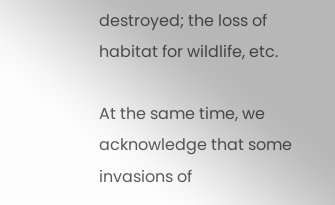destroyed; the loss of habitat for wildlife, etc.

At the same time, we acknowledge that some invasions of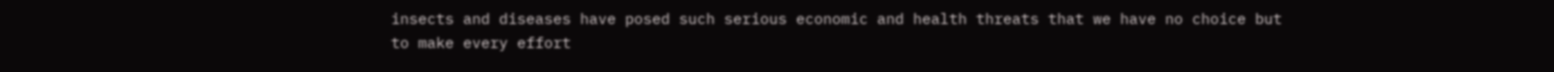insects and diseases have posed such serious economic and health threats that we have no choice but to make every effort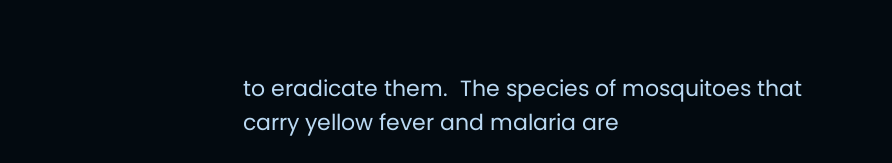to eradicate them.  The species of mosquitoes that carry yellow fever and malaria are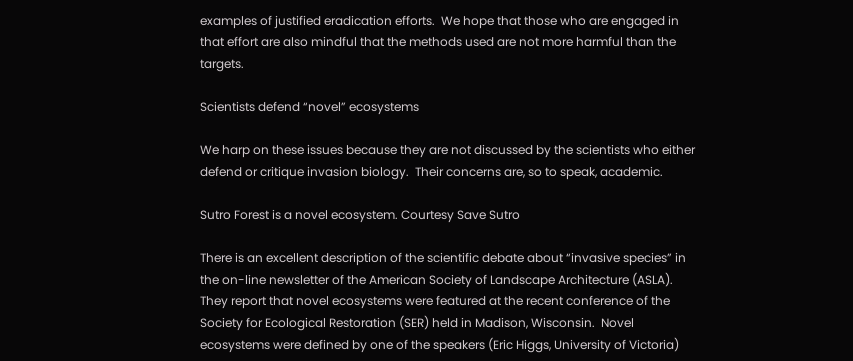examples of justified eradication efforts.  We hope that those who are engaged in that effort are also mindful that the methods used are not more harmful than the targets.

Scientists defend “novel” ecosystems

We harp on these issues because they are not discussed by the scientists who either defend or critique invasion biology.  Their concerns are, so to speak, academic.

Sutro Forest is a novel ecosystem. Courtesy Save Sutro

There is an excellent description of the scientific debate about “invasive species” in the on-line newsletter of the American Society of Landscape Architecture (ASLA).  They report that novel ecosystems were featured at the recent conference of the Society for Ecological Restoration (SER) held in Madison, Wisconsin.  Novel ecosystems were defined by one of the speakers (Eric Higgs, University of Victoria)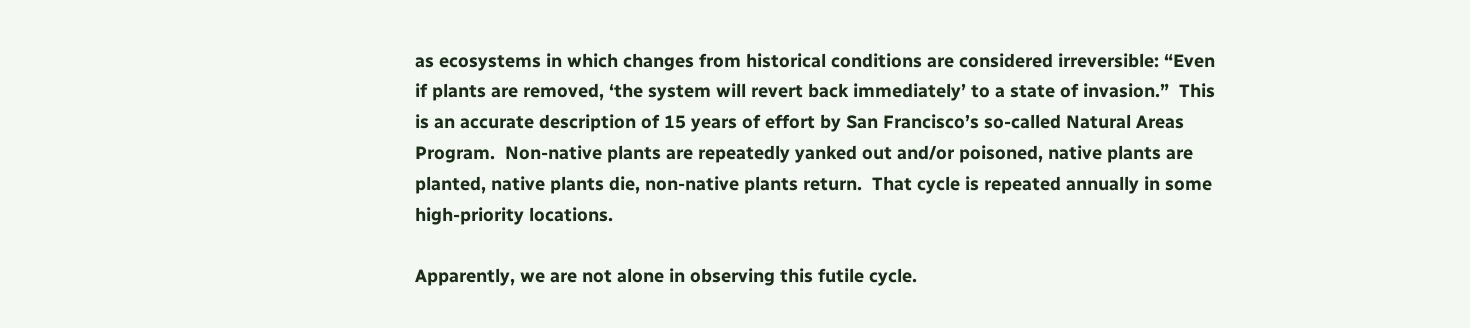as ecosystems in which changes from historical conditions are considered irreversible: “Even if plants are removed, ‘the system will revert back immediately’ to a state of invasion.”  This is an accurate description of 15 years of effort by San Francisco’s so-called Natural Areas Program.  Non-native plants are repeatedly yanked out and/or poisoned, native plants are planted, native plants die, non-native plants return.  That cycle is repeated annually in some high-priority locations.

Apparently, we are not alone in observing this futile cycle.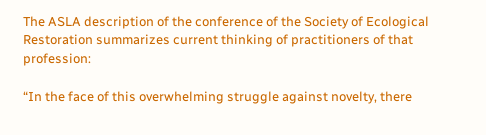The ASLA description of the conference of the Society of Ecological Restoration summarizes current thinking of practitioners of that profession:

“In the face of this overwhelming struggle against novelty, there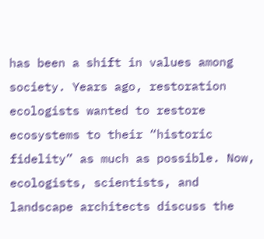has been a shift in values among society. Years ago, restoration ecologists wanted to restore ecosystems to their “historic fidelity” as much as possible. Now, ecologists, scientists, and landscape architects discuss the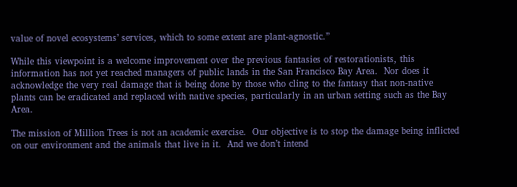value of novel ecosystems’ services, which to some extent are plant-agnostic.”

While this viewpoint is a welcome improvement over the previous fantasies of restorationists, this information has not yet reached managers of public lands in the San Francisco Bay Area.  Nor does it acknowledge the very real damage that is being done by those who cling to the fantasy that non-native plants can be eradicated and replaced with native species, particularly in an urban setting such as the Bay Area.

The mission of Million Trees is not an academic exercise.  Our objective is to stop the damage being inflicted on our environment and the animals that live in it.  And we don’t intend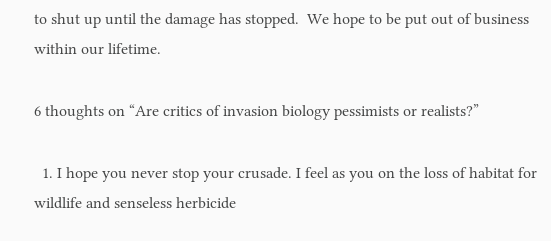to shut up until the damage has stopped.  We hope to be put out of business within our lifetime.

6 thoughts on “Are critics of invasion biology pessimists or realists?”

  1. I hope you never stop your crusade. I feel as you on the loss of habitat for wildlife and senseless herbicide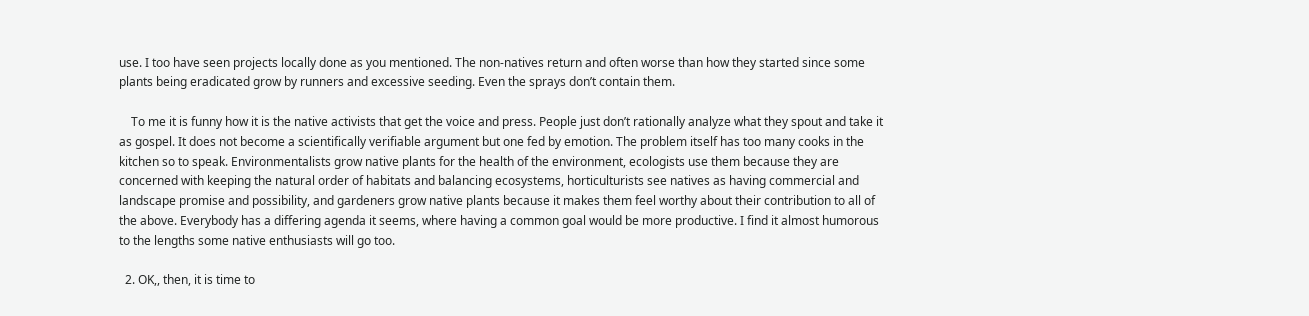use. I too have seen projects locally done as you mentioned. The non-natives return and often worse than how they started since some plants being eradicated grow by runners and excessive seeding. Even the sprays don’t contain them.

    To me it is funny how it is the native activists that get the voice and press. People just don’t rationally analyze what they spout and take it as gospel. It does not become a scientifically verifiable argument but one fed by emotion. The problem itself has too many cooks in the kitchen so to speak. Environmentalists grow native plants for the health of the environment, ecologists use them because they are concerned with keeping the natural order of habitats and balancing ecosystems, horticulturists see natives as having commercial and landscape promise and possibility, and gardeners grow native plants because it makes them feel worthy about their contribution to all of the above. Everybody has a differing agenda it seems, where having a common goal would be more productive. I find it almost humorous to the lengths some native enthusiasts will go too.

  2. OK,, then, it is time to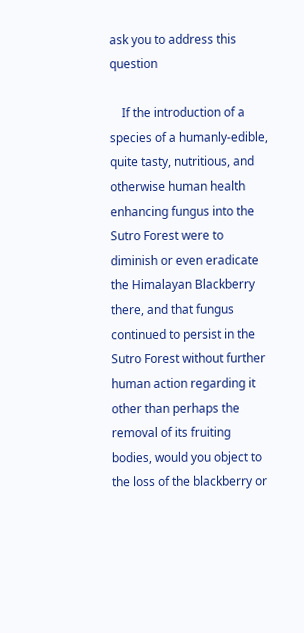ask you to address this question

    If the introduction of a species of a humanly-edible, quite tasty, nutritious, and otherwise human health enhancing fungus into the Sutro Forest were to diminish or even eradicate the Himalayan Blackberry there, and that fungus continued to persist in the Sutro Forest without further human action regarding it other than perhaps the removal of its fruiting bodies, would you object to the loss of the blackberry or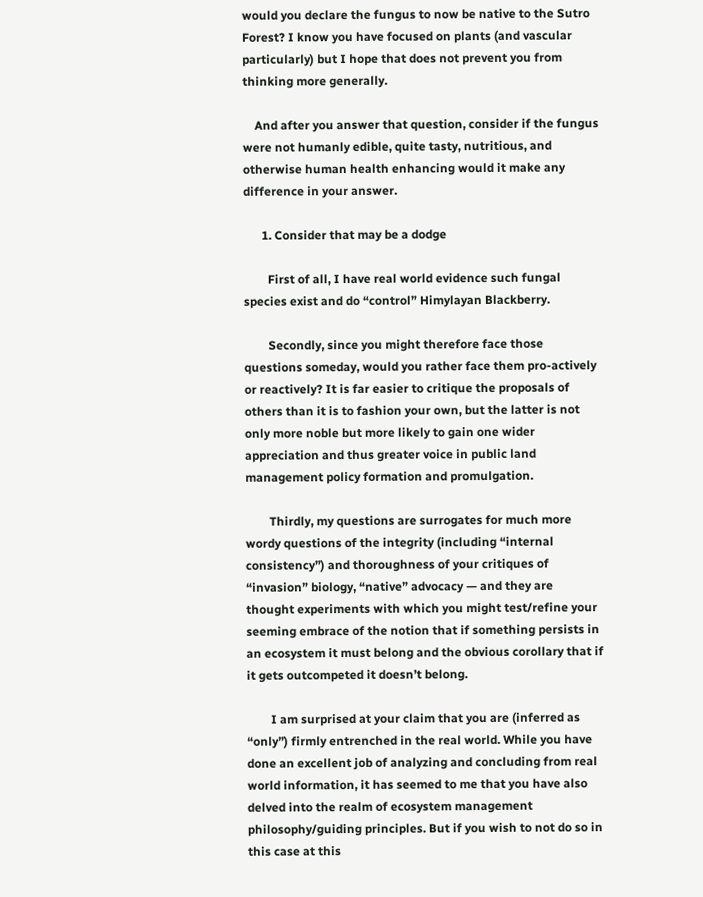would you declare the fungus to now be native to the Sutro Forest? I know you have focused on plants (and vascular particularly) but I hope that does not prevent you from thinking more generally.

    And after you answer that question, consider if the fungus were not humanly edible, quite tasty, nutritious, and otherwise human health enhancing would it make any difference in your answer.

      1. Consider that may be a dodge

        First of all, I have real world evidence such fungal species exist and do “control” Himylayan Blackberry.

        Secondly, since you might therefore face those questions someday, would you rather face them pro-actively or reactively? It is far easier to critique the proposals of others than it is to fashion your own, but the latter is not only more noble but more likely to gain one wider appreciation and thus greater voice in public land management policy formation and promulgation.

        Thirdly, my questions are surrogates for much more wordy questions of the integrity (including “internal consistency”) and thoroughness of your critiques of “invasion” biology, “native” advocacy — and they are thought experiments with which you might test/refine your seeming embrace of the notion that if something persists in an ecosystem it must belong and the obvious corollary that if it gets outcompeted it doesn’t belong.

        I am surprised at your claim that you are (inferred as “only”) firmly entrenched in the real world. While you have done an excellent job of analyzing and concluding from real world information, it has seemed to me that you have also delved into the realm of ecosystem management philosophy/guiding principles. But if you wish to not do so in this case at this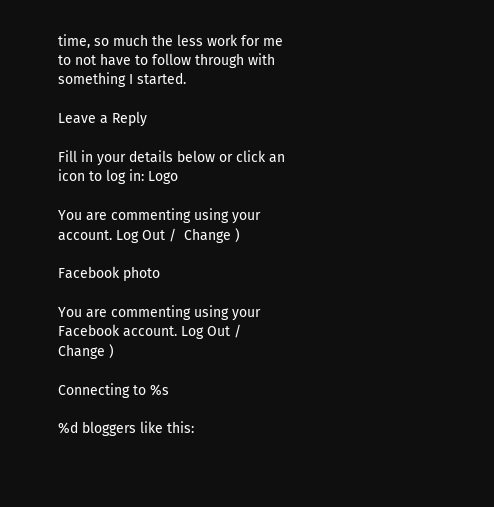time, so much the less work for me to not have to follow through with something I started.

Leave a Reply

Fill in your details below or click an icon to log in: Logo

You are commenting using your account. Log Out /  Change )

Facebook photo

You are commenting using your Facebook account. Log Out /  Change )

Connecting to %s

%d bloggers like this: